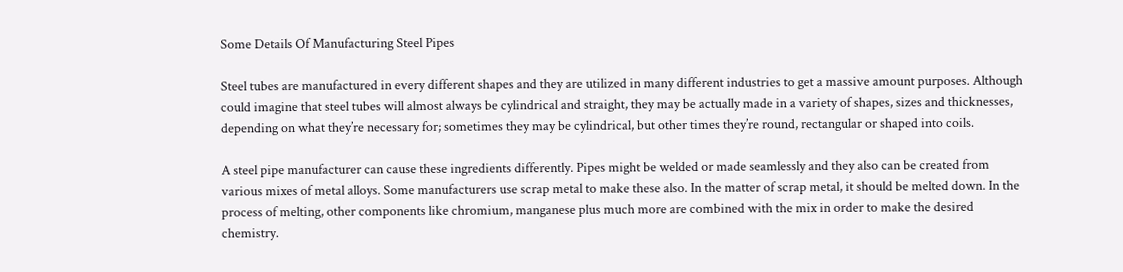Some Details Of Manufacturing Steel Pipes

Steel tubes are manufactured in every different shapes and they are utilized in many different industries to get a massive amount purposes. Although could imagine that steel tubes will almost always be cylindrical and straight, they may be actually made in a variety of shapes, sizes and thicknesses, depending on what they’re necessary for; sometimes they may be cylindrical, but other times they’re round, rectangular or shaped into coils.

A steel pipe manufacturer can cause these ingredients differently. Pipes might be welded or made seamlessly and they also can be created from various mixes of metal alloys. Some manufacturers use scrap metal to make these also. In the matter of scrap metal, it should be melted down. In the process of melting, other components like chromium, manganese plus much more are combined with the mix in order to make the desired chemistry.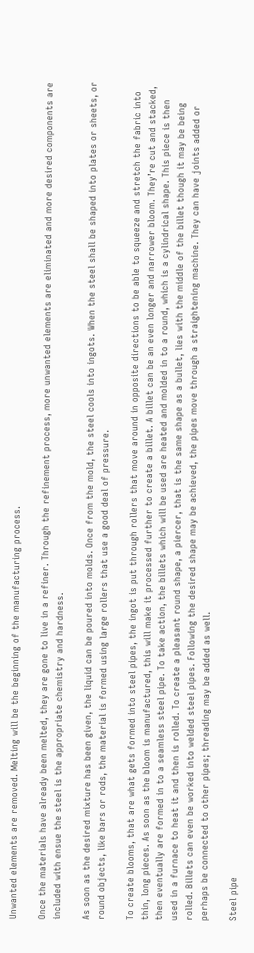Unwanted elements are removed. Melting will be the beginning of the manufacturing process.

Once the materials have already been melted, they are gone to live in a refiner. Through the refinement process, more unwanted elements are eliminated and more desired components are included with ensue the steel is the appropriate chemistry and hardness.

As soon as the desired mixture has been given, the liquid can be poured into molds. Once from the mold, the steel cools into ingots. When the steel shall be shaped into plates or sheets, or round objects, like bars or rods, the material is formed using large rollers that use a good deal of pressure.

To create blooms, that are what gets formed into steel pipes, the ingot is put through rollers that move around in opposite directions to be able to squeeze and stretch the fabric into thin, long pieces. As soon as the bloom is manufactured, this will make it processed further to create a billet. A billet can be an even longer and narrower bloom. They’re cut and stacked, then eventually are formed in to a seamless steel pipe. To take action, the billets which will be used are heated and molded in to a round, which is a cylindrical shape. This piece is then used in a furnace to heat it and then is rolled. To create a pleasant round shape, a piercer, that is the same shape as a bullet, lies with the middle of the billet though it may be being rolled. Billets can even be worked into welded steel pipes. Following the desired shape may be achieved, the pipes move through a straightening machine. They can have joints added or perhaps be connected to other pipes; threading may be added as well.

Steel pipe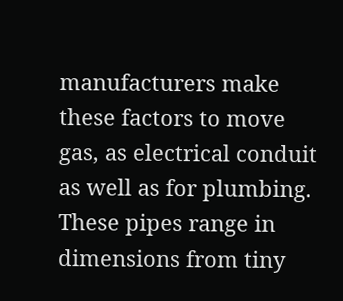manufacturers make these factors to move gas, as electrical conduit as well as for plumbing. These pipes range in dimensions from tiny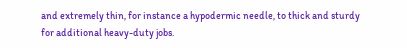and extremely thin, for instance a hypodermic needle, to thick and sturdy for additional heavy-duty jobs.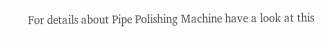For details about Pipe Polishing Machine have a look at this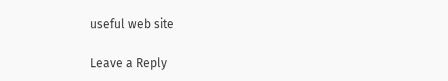useful web site

Leave a Reply